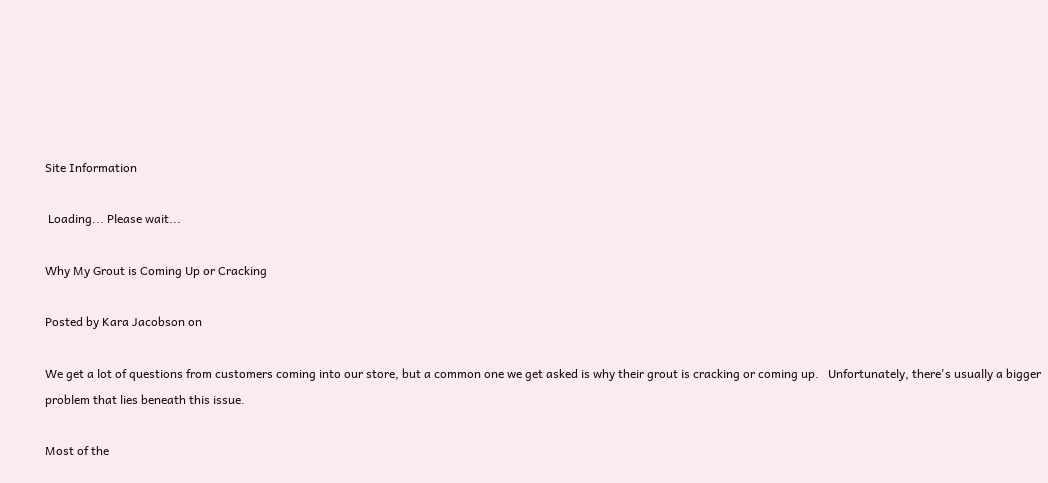Site Information

 Loading... Please wait...

Why My Grout is Coming Up or Cracking

Posted by Kara Jacobson on

We get a lot of questions from customers coming into our store, but a common one we get asked is why their grout is cracking or coming up.   Unfortunately, there's usually a bigger problem that lies beneath this issue.

Most of the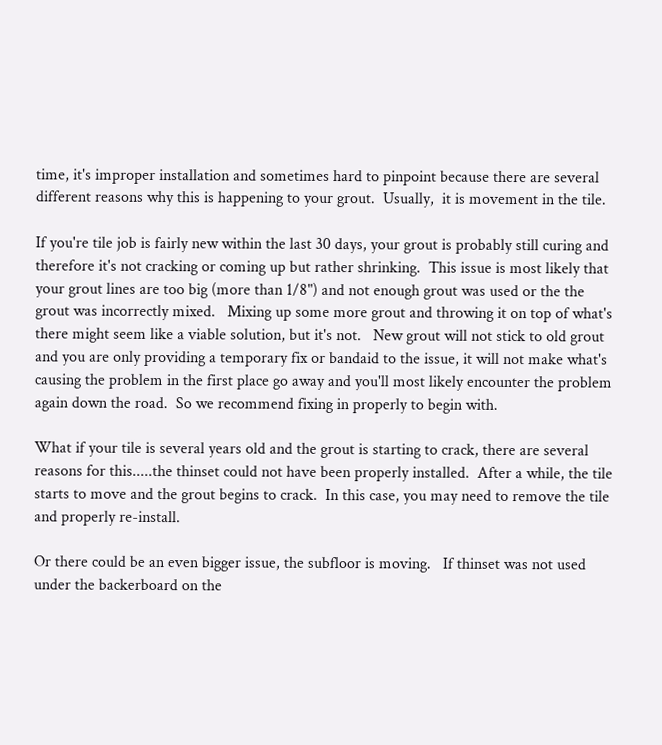time, it's improper installation and sometimes hard to pinpoint because there are several different reasons why this is happening to your grout.  Usually,  it is movement in the tile.

If you're tile job is fairly new within the last 30 days, your grout is probably still curing and therefore it's not cracking or coming up but rather shrinking.  This issue is most likely that your grout lines are too big (more than 1/8") and not enough grout was used or the the grout was incorrectly mixed.   Mixing up some more grout and throwing it on top of what's there might seem like a viable solution, but it's not.   New grout will not stick to old grout and you are only providing a temporary fix or bandaid to the issue, it will not make what's causing the problem in the first place go away and you'll most likely encounter the problem again down the road.  So we recommend fixing in properly to begin with.

What if your tile is several years old and the grout is starting to crack, there are several reasons for this.....the thinset could not have been properly installed.  After a while, the tile starts to move and the grout begins to crack.  In this case, you may need to remove the tile and properly re-install.

Or there could be an even bigger issue, the subfloor is moving.   If thinset was not used under the backerboard on the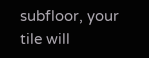subfloor, your tile will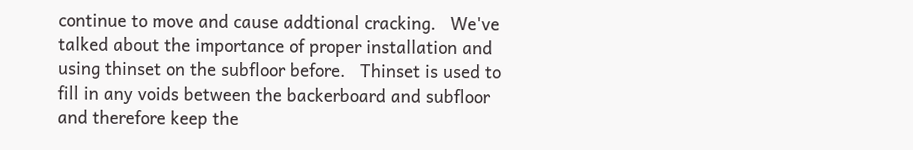continue to move and cause addtional cracking.   We've talked about the importance of proper installation and using thinset on the subfloor before.   Thinset is used to fill in any voids between the backerboard and subfloor and therefore keep the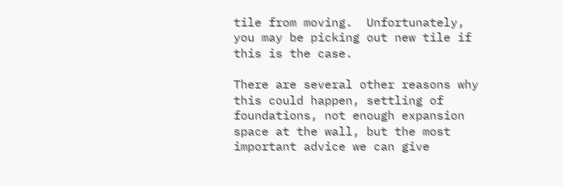tile from moving.  Unfortunately, you may be picking out new tile if this is the case.

There are several other reasons why this could happen, settling of foundations, not enough expansion space at the wall, but the most important advice we can give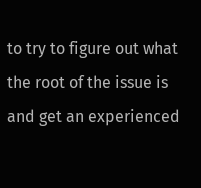to try to figure out what the root of the issue is and get an experienced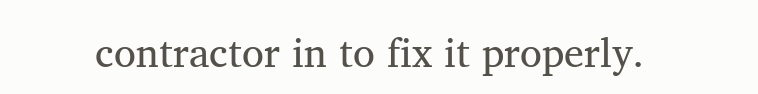contractor in to fix it properly.